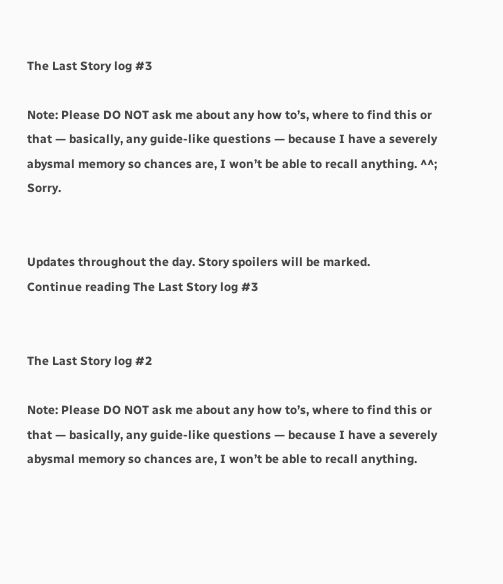The Last Story log #3

Note: Please DO NOT ask me about any how to’s, where to find this or that — basically, any guide-like questions — because I have a severely abysmal memory so chances are, I won’t be able to recall anything. ^^; Sorry.


Updates throughout the day. Story spoilers will be marked.
Continue reading The Last Story log #3


The Last Story log #2

Note: Please DO NOT ask me about any how to’s, where to find this or that — basically, any guide-like questions — because I have a severely abysmal memory so chances are, I won’t be able to recall anything.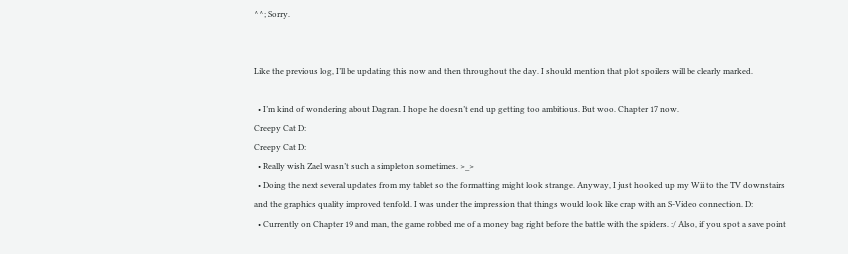^^; Sorry.


Like the previous log, I’ll be updating this now and then throughout the day. I should mention that plot spoilers will be clearly marked.

  • I’m kind of wondering about Dagran. I hope he doesn’t end up getting too ambitious. But woo. Chapter 17 now.
Creepy Cat D:
Creepy Cat D:
  • Really wish Zael wasn’t such a simpleton sometimes. >_>
  • Doing the next several updates from my tablet so the formatting might look strange. Anyway, I just hooked up my Wii to the TV downstairs and the graphics quality improved tenfold. I was under the impression that things would look like crap with an S-Video connection. D:
  • Currently on Chapter 19 and man, the game robbed me of a money bag right before the battle with the spiders. :/ Also, if you spot a save point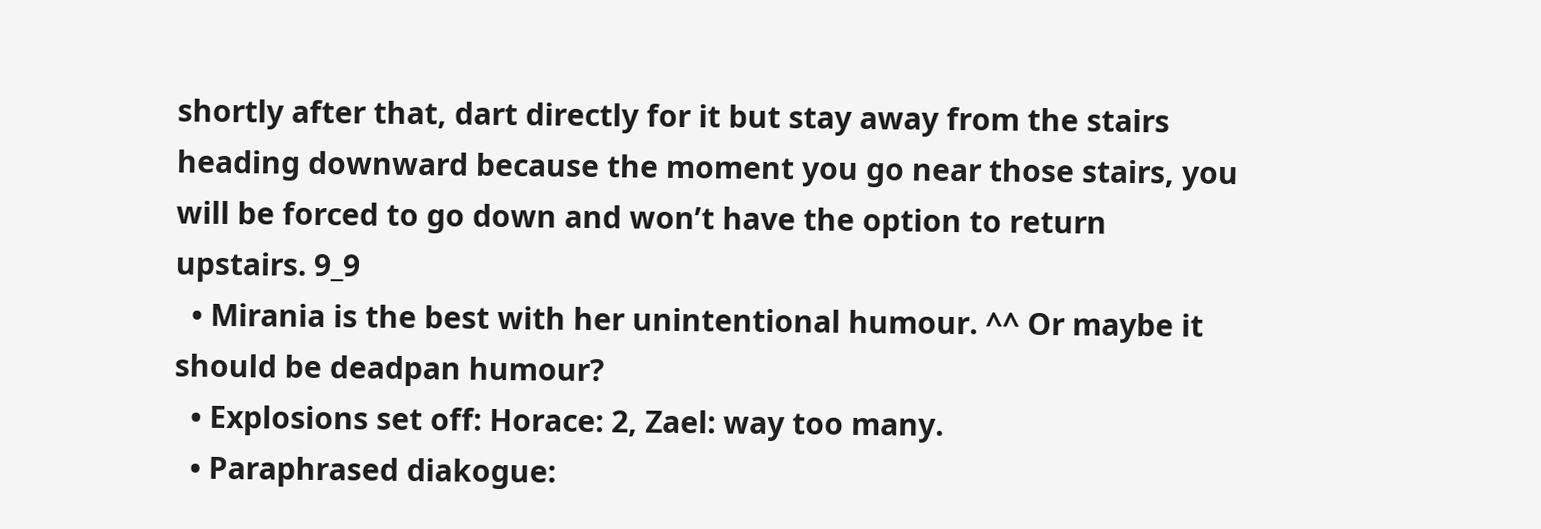shortly after that, dart directly for it but stay away from the stairs heading downward because the moment you go near those stairs, you will be forced to go down and won’t have the option to return upstairs. 9_9
  • Mirania is the best with her unintentional humour. ^^ Or maybe it should be deadpan humour?
  • Explosions set off: Horace: 2, Zael: way too many.
  • Paraphrased diakogue: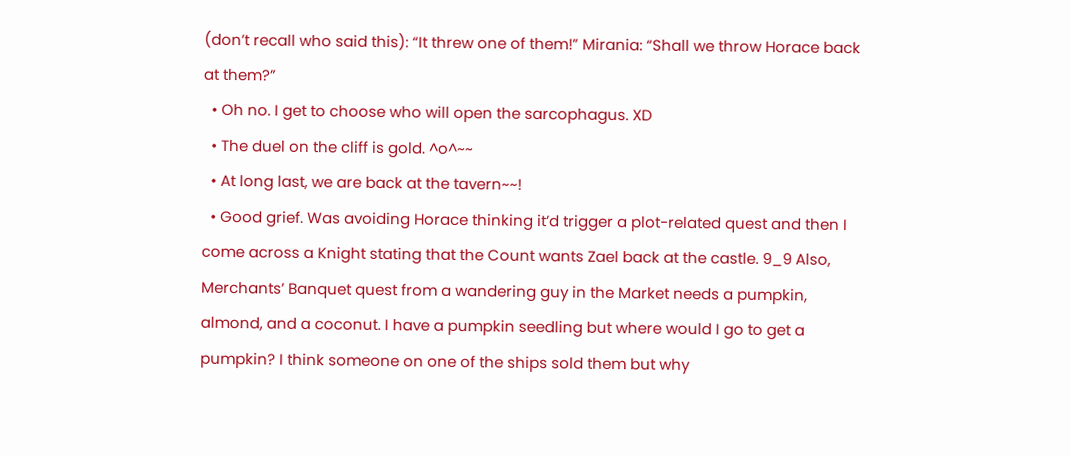(don’t recall who said this): “It threw one of them!” Mirania: “Shall we throw Horace back at them?”
  • Oh no. I get to choose who will open the sarcophagus. XD
  • The duel on the cliff is gold. ^o^~~
  • At long last, we are back at the tavern~~!
  • Good grief. Was avoiding Horace thinking it’d trigger a plot-related quest and then I come across a Knight stating that the Count wants Zael back at the castle. 9_9 Also, Merchants’ Banquet quest from a wandering guy in the Market needs a pumpkin, almond, and a coconut. I have a pumpkin seedling but where would I go to get a pumpkin? I think someone on one of the ships sold them but why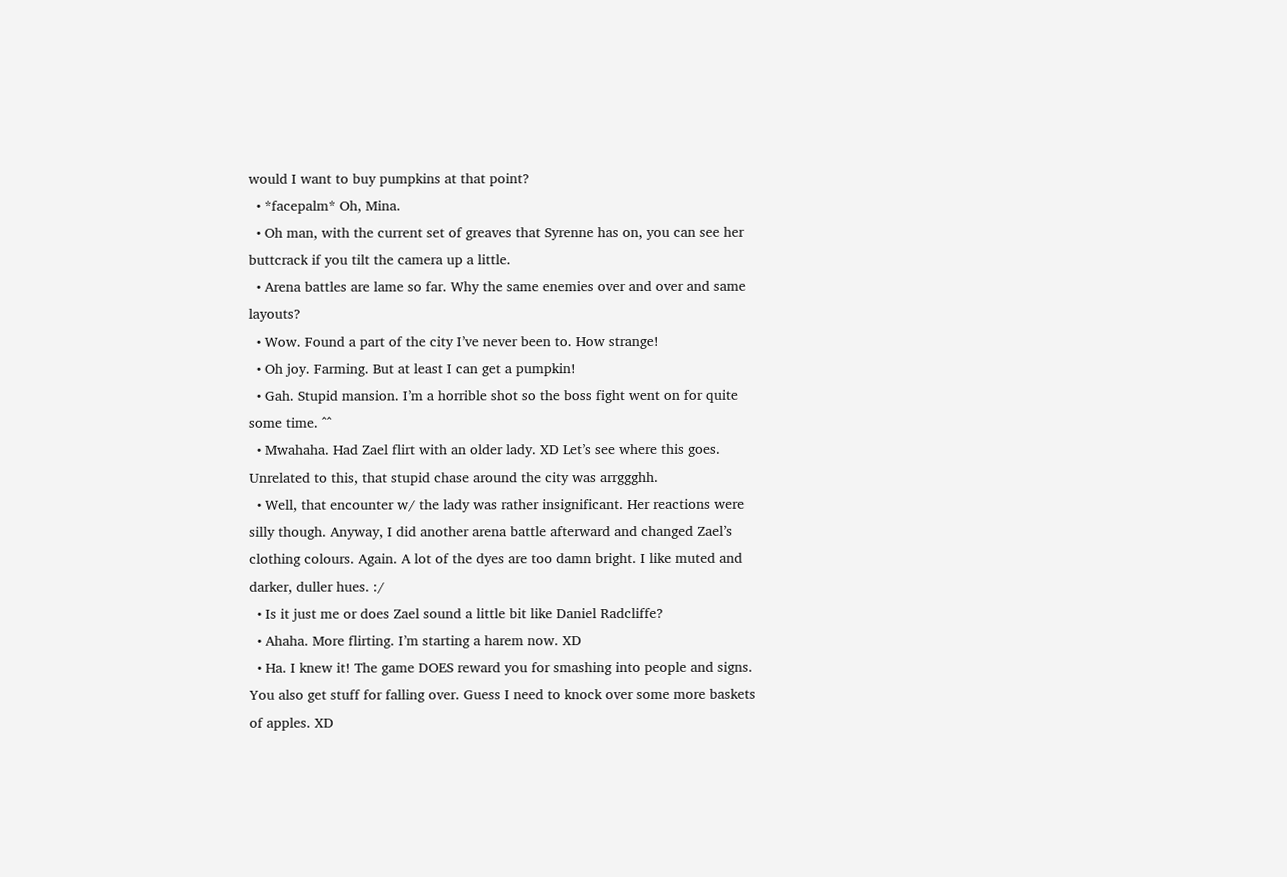would I want to buy pumpkins at that point?
  • *facepalm* Oh, Mina.
  • Oh man, with the current set of greaves that Syrenne has on, you can see her buttcrack if you tilt the camera up a little.
  • Arena battles are lame so far. Why the same enemies over and over and same layouts?
  • Wow. Found a part of the city I’ve never been to. How strange!
  • Oh joy. Farming. But at least I can get a pumpkin!
  • Gah. Stupid mansion. I’m a horrible shot so the boss fight went on for quite some time. ^^
  • Mwahaha. Had Zael flirt with an older lady. XD Let’s see where this goes. Unrelated to this, that stupid chase around the city was arrggghh.
  • Well, that encounter w/ the lady was rather insignificant. Her reactions were silly though. Anyway, I did another arena battle afterward and changed Zael’s clothing colours. Again. A lot of the dyes are too damn bright. I like muted and darker, duller hues. :/
  • Is it just me or does Zael sound a little bit like Daniel Radcliffe?
  • Ahaha. More flirting. I’m starting a harem now. XD
  • Ha. I knew it! The game DOES reward you for smashing into people and signs. You also get stuff for falling over. Guess I need to knock over some more baskets of apples. XD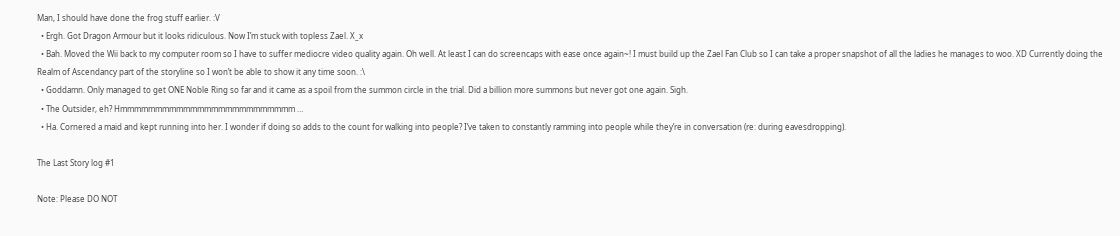Man, I should have done the frog stuff earlier. :V
  • Ergh. Got Dragon Armour but it looks ridiculous. Now I’m stuck with topless Zael. X_x
  • Bah. Moved the Wii back to my computer room so I have to suffer mediocre video quality again. Oh well. At least I can do screencaps with ease once again~! I must build up the Zael Fan Club so I can take a proper snapshot of all the ladies he manages to woo. XD Currently doing the Realm of Ascendancy part of the storyline so I won’t be able to show it any time soon. :\
  • Goddamn. Only managed to get ONE Noble Ring so far and it came as a spoil from the summon circle in the trial. Did a billion more summons but never got one again. Sigh.
  • The Outsider, eh? Hmmmmmmmmmmmmmmmmmmmmmmmmm …
  • Ha. Cornered a maid and kept running into her. I wonder if doing so adds to the count for walking into people? I’ve taken to constantly ramming into people while they’re in conversation (re: during eavesdropping).

The Last Story log #1

Note: Please DO NOT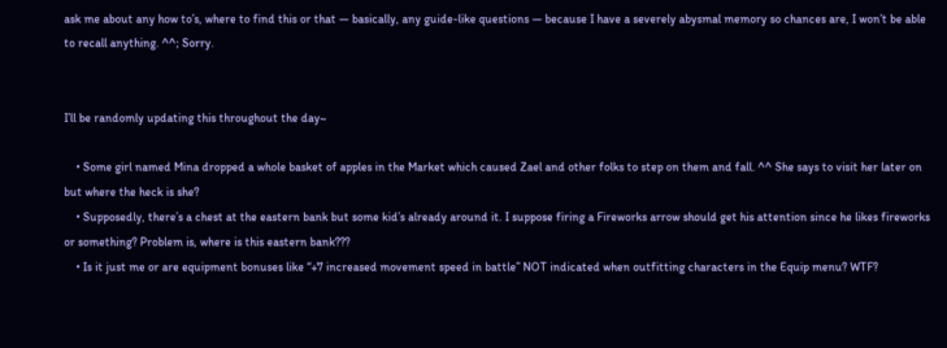ask me about any how to’s, where to find this or that — basically, any guide-like questions — because I have a severely abysmal memory so chances are, I won’t be able to recall anything. ^^; Sorry.


I’ll be randomly updating this throughout the day~

    • Some girl named Mina dropped a whole basket of apples in the Market which caused Zael and other folks to step on them and fall. ^^ She says to visit her later on but where the heck is she?
    • Supposedly, there’s a chest at the eastern bank but some kid’s already around it. I suppose firing a Fireworks arrow should get his attention since he likes fireworks or something? Problem is, where is this eastern bank???
    • Is it just me or are equipment bonuses like “+7 increased movement speed in battle” NOT indicated when outfitting characters in the Equip menu? WTF?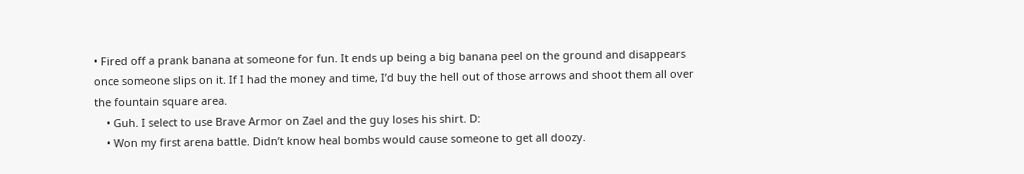• Fired off a prank banana at someone for fun. It ends up being a big banana peel on the ground and disappears once someone slips on it. If I had the money and time, I’d buy the hell out of those arrows and shoot them all over the fountain square area.
    • Guh. I select to use Brave Armor on Zael and the guy loses his shirt. D:
    • Won my first arena battle. Didn’t know heal bombs would cause someone to get all doozy.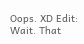Oops. XD Edit: Wait. That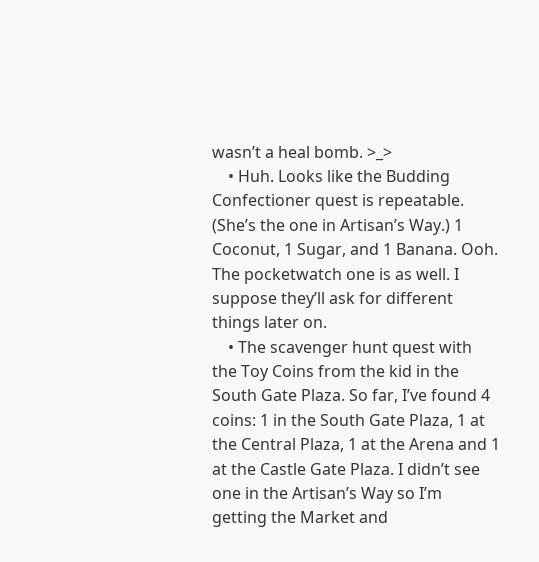wasn’t a heal bomb. >_>
    • Huh. Looks like the Budding Confectioner quest is repeatable. (She’s the one in Artisan’s Way.) 1 Coconut, 1 Sugar, and 1 Banana. Ooh. The pocketwatch one is as well. I suppose they’ll ask for different things later on.
    • The scavenger hunt quest with the Toy Coins from the kid in the South Gate Plaza. So far, I’ve found 4 coins: 1 in the South Gate Plaza, 1 at the Central Plaza, 1 at the Arena and 1 at the Castle Gate Plaza. I didn’t see one in the Artisan’s Way so I’m getting the Market and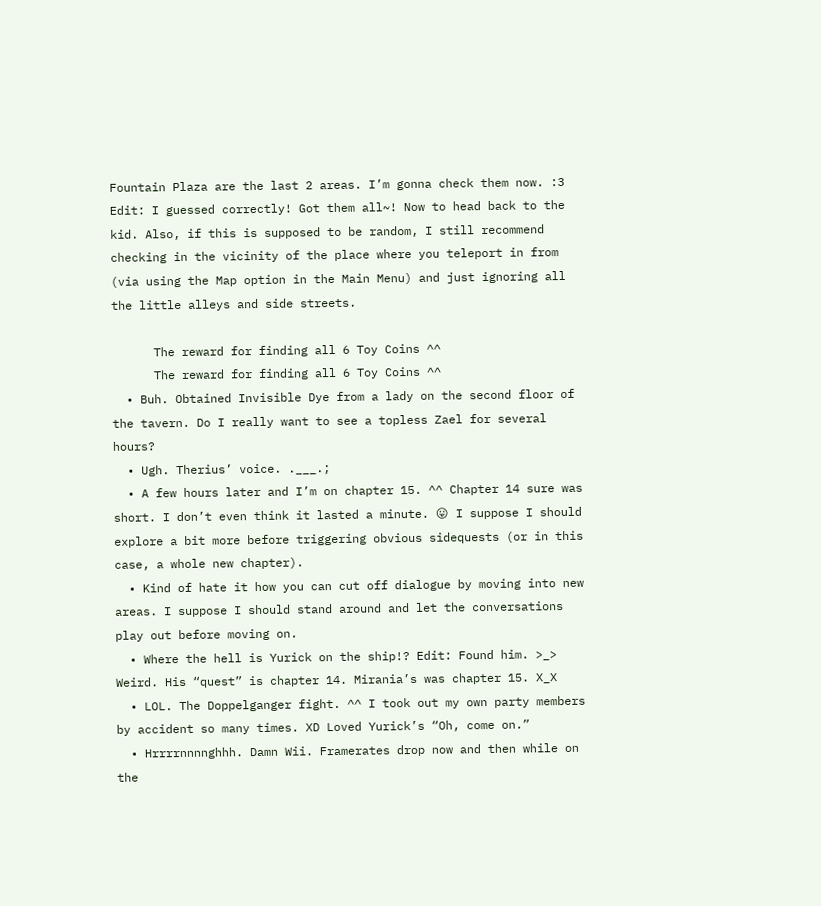Fountain Plaza are the last 2 areas. I’m gonna check them now. :3 Edit: I guessed correctly! Got them all~! Now to head back to the kid. Also, if this is supposed to be random, I still recommend checking in the vicinity of the place where you teleport in from (via using the Map option in the Main Menu) and just ignoring all the little alleys and side streets.

      The reward for finding all 6 Toy Coins ^^
      The reward for finding all 6 Toy Coins ^^
  • Buh. Obtained Invisible Dye from a lady on the second floor of the tavern. Do I really want to see a topless Zael for several hours?
  • Ugh. Therius’ voice. .___.;
  • A few hours later and I’m on chapter 15. ^^ Chapter 14 sure was short. I don’t even think it lasted a minute. 😛 I suppose I should explore a bit more before triggering obvious sidequests (or in this case, a whole new chapter).
  • Kind of hate it how you can cut off dialogue by moving into new areas. I suppose I should stand around and let the conversations play out before moving on.
  • Where the hell is Yurick on the ship!? Edit: Found him. >_> Weird. His “quest” is chapter 14. Mirania’s was chapter 15. X_X
  • LOL. The Doppelganger fight. ^^ I took out my own party members by accident so many times. XD Loved Yurick’s “Oh, come on.”
  • Hrrrrnnnnghhh. Damn Wii. Framerates drop now and then while on the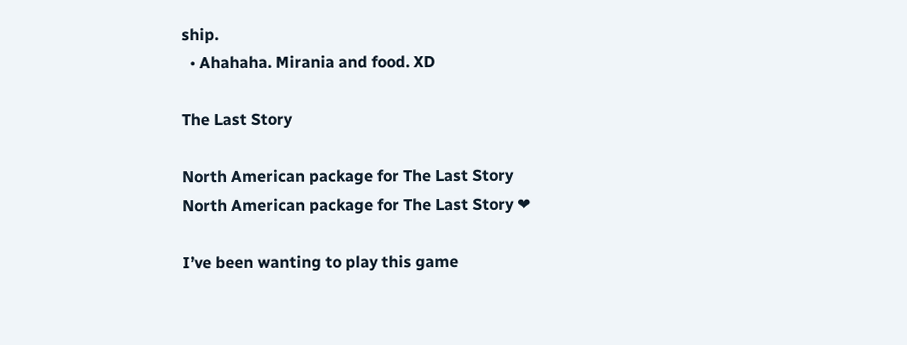ship.
  • Ahahaha. Mirania and food. XD

The Last Story

North American package for The Last Story
North American package for The Last Story ❤

I’ve been wanting to play this game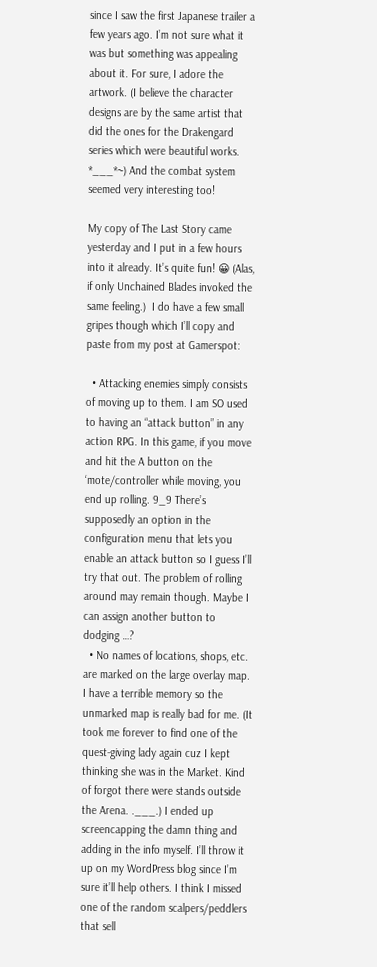since I saw the first Japanese trailer a few years ago. I’m not sure what it was but something was appealing about it. For sure, I adore the artwork. (I believe the character designs are by the same artist that did the ones for the Drakengard series which were beautiful works. *___*~) And the combat system seemed very interesting too!

My copy of The Last Story came yesterday and I put in a few hours into it already. It’s quite fun! 😀 (Alas, if only Unchained Blades invoked the same feeling.)  I do have a few small gripes though which I’ll copy and paste from my post at Gamerspot:

  • Attacking enemies simply consists of moving up to them. I am SO used to having an “attack button” in any action RPG. In this game, if you move and hit the A button on the ‘mote/controller while moving, you end up rolling. 9_9 There’s supposedly an option in the configuration menu that lets you enable an attack button so I guess I’ll try that out. The problem of rolling around may remain though. Maybe I can assign another button to dodging …?
  • No names of locations, shops, etc. are marked on the large overlay map. I have a terrible memory so the unmarked map is really bad for me. (It took me forever to find one of the quest-giving lady again cuz I kept thinking she was in the Market. Kind of forgot there were stands outside the Arena. .___.) I ended up screencapping the damn thing and adding in the info myself. I’ll throw it up on my WordPress blog since I’m sure it’ll help others. I think I missed one of the random scalpers/peddlers that sell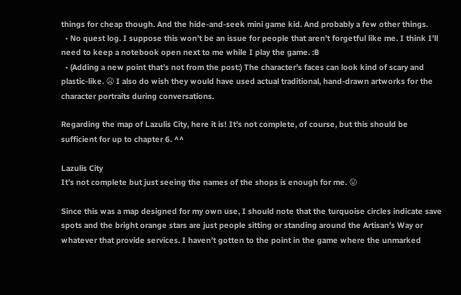things for cheap though. And the hide-and-seek mini game kid. And probably a few other things.
  • No quest log. I suppose this won’t be an issue for people that aren’t forgetful like me. I think I’ll need to keep a notebook open next to me while I play the game. :B
  • (Adding a new point that’s not from the post:) The character’s faces can look kind of scary and plastic-like. 😦 I also do wish they would have used actual traditional, hand-drawn artworks for the character portraits during conversations.

Regarding the map of Lazulis City, here it is! It’s not complete, of course, but this should be sufficient for up to chapter 6. ^^

Lazulis City
It’s not complete but just seeing the names of the shops is enough for me. 😛

Since this was a map designed for my own use, I should note that the turquoise circles indicate save spots and the bright orange stars are just people sitting or standing around the Artisan’s Way or whatever that provide services. I haven’t gotten to the point in the game where the unmarked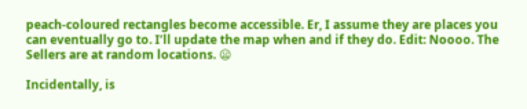peach-coloured rectangles become accessible. Er, I assume they are places you can eventually go to. I’ll update the map when and if they do. Edit: Noooo. The Sellers are at random locations. 😦

Incidentally, is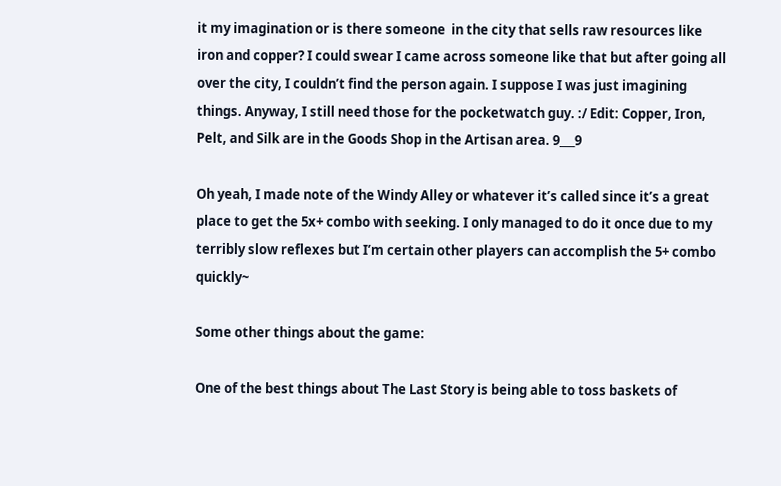it my imagination or is there someone  in the city that sells raw resources like iron and copper? I could swear I came across someone like that but after going all over the city, I couldn’t find the person again. I suppose I was just imagining things. Anyway, I still need those for the pocketwatch guy. :/ Edit: Copper, Iron, Pelt, and Silk are in the Goods Shop in the Artisan area. 9___9

Oh yeah, I made note of the Windy Alley or whatever it’s called since it’s a great place to get the 5x+ combo with seeking. I only managed to do it once due to my terribly slow reflexes but I’m certain other players can accomplish the 5+ combo quickly~

Some other things about the game:

One of the best things about The Last Story is being able to toss baskets of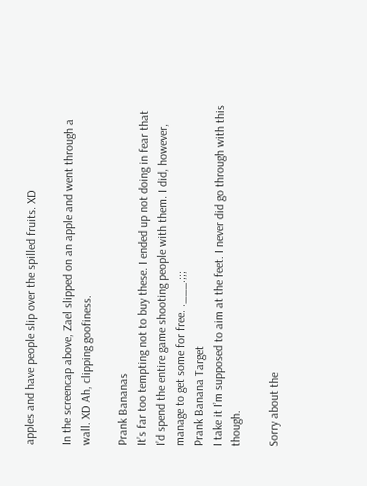apples and have people slip over the spilled fruits. XD

In the screencap above, Zael slipped on an apple and went through a wall. XD Ah, clipping goofiness.

Prank Bananas
It’s far too tempting not to buy these. I ended up not doing in fear that I’d spend the entire game shooting people with them. I did, however, manage to get some for free. .___.;;;
Prank Banana Target
I take it I’m supposed to aim at the feet. I never did go through with this though.

Sorry about the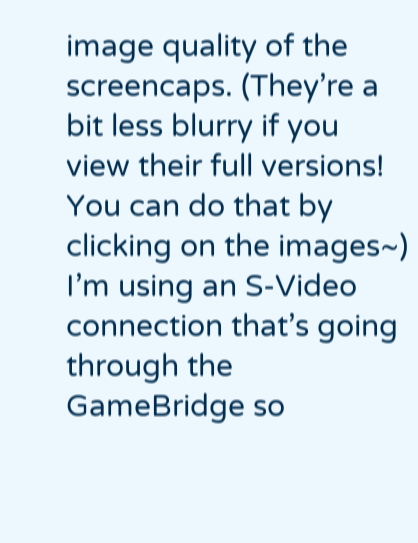image quality of the screencaps. (They’re a bit less blurry if you view their full versions! You can do that by clicking on the images~) I’m using an S-Video connection that’s going through the GameBridge so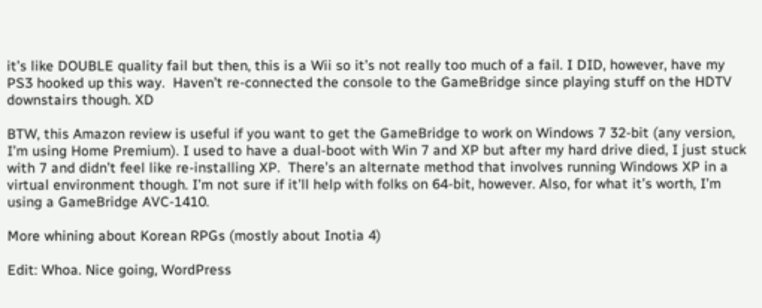it’s like DOUBLE quality fail but then, this is a Wii so it’s not really too much of a fail. I DID, however, have my PS3 hooked up this way.  Haven’t re-connected the console to the GameBridge since playing stuff on the HDTV downstairs though. XD

BTW, this Amazon review is useful if you want to get the GameBridge to work on Windows 7 32-bit (any version, I’m using Home Premium). I used to have a dual-boot with Win 7 and XP but after my hard drive died, I just stuck with 7 and didn’t feel like re-installing XP.  There’s an alternate method that involves running Windows XP in a virtual environment though. I’m not sure if it’ll help with folks on 64-bit, however. Also, for what it’s worth, I’m using a GameBridge AVC-1410.

More whining about Korean RPGs (mostly about Inotia 4)

Edit: Whoa. Nice going, WordPress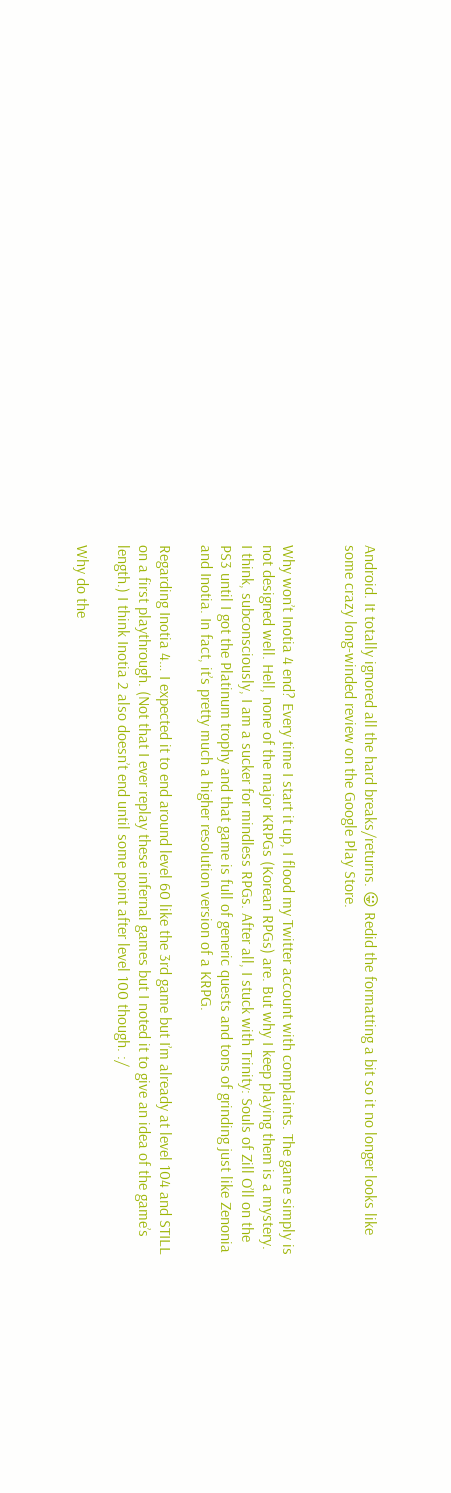Android. It totally ignored all the hard breaks/returns. 😛 Redid the formatting a bit so it no longer looks like some crazy long-winded review on the Google Play Store.


Why won’t Inotia 4 end? Every time I start it up, I flood my Twitter account with complaints. The game simply is not designed well. Hell, none of the major KRPGs (Korean RPGs) are. But why I keep playing them is a mystery. I think, subconsciously, I am a sucker for mindless RPGs. After all, I stuck with Trinity: Souls of Zill O’ll on the PS3 until I got the Platinum trophy and that game is full of generic quests and tons of grinding just like Zenonia and Inotia. In fact, it’s pretty much a higher resolution version of a KRPG.

Regarding Inotia 4… I expected it to end around level 60 like the 3rd game but I’m already at level 104 and STILL on a first playthrough. (Not that I ever replay these infernal games but I noted it to give an idea of the game’s length.) I think Inotia 2 also doesn’t end until some point after level 100 though. :/

Why do the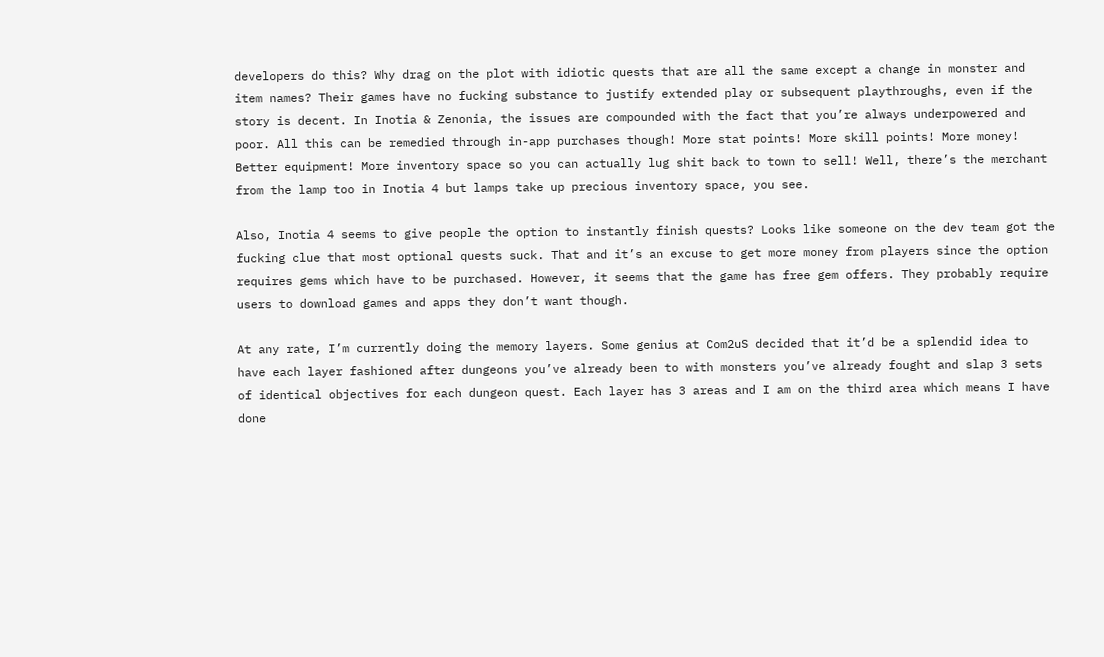developers do this? Why drag on the plot with idiotic quests that are all the same except a change in monster and item names? Their games have no fucking substance to justify extended play or subsequent playthroughs, even if the story is decent. In Inotia & Zenonia, the issues are compounded with the fact that you’re always underpowered and poor. All this can be remedied through in-app purchases though! More stat points! More skill points! More money! Better equipment! More inventory space so you can actually lug shit back to town to sell! Well, there’s the merchant from the lamp too in Inotia 4 but lamps take up precious inventory space, you see.

Also, Inotia 4 seems to give people the option to instantly finish quests? Looks like someone on the dev team got the fucking clue that most optional quests suck. That and it’s an excuse to get more money from players since the option requires gems which have to be purchased. However, it seems that the game has free gem offers. They probably require users to download games and apps they don’t want though.

At any rate, I’m currently doing the memory layers. Some genius at Com2uS decided that it’d be a splendid idea to have each layer fashioned after dungeons you’ve already been to with monsters you’ve already fought and slap 3 sets of identical objectives for each dungeon quest. Each layer has 3 areas and I am on the third area which means I have done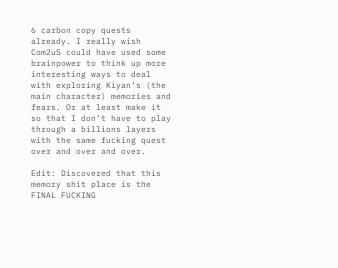6 carbon copy quests already. I really wish Com2uS could have used some brainpower to think up more interesting ways to deal with exploring Kiyan’s (the main character) memories and fears. Or at least make it so that I don’t have to play through a billions layers with the same fucking quest over and over and over.

Edit: Discovered that this memory shit place is the FINAL FUCKING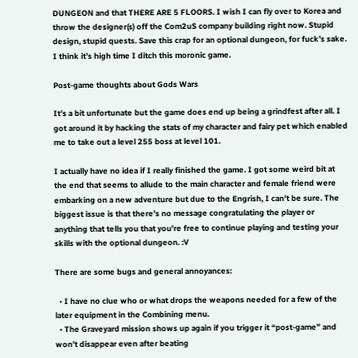DUNGEON and that THERE ARE 5 FLOORS. I wish I can fly over to Korea and throw the designer(s) off the Com2uS company building right now. Stupid design, stupid quests. Save this crap for an optional dungeon, for fuck’s sake. I think it’s high time I ditch this moronic game.

Post-game thoughts about Gods Wars

It’s a bit unfortunate but the game does end up being a grindfest after all. I got around it by hacking the stats of my character and fairy pet which enabled me to take out a level 255 boss at level 101.

I actually have no idea if I really finished the game. I got some weird bit at the end that seems to allude to the main character and female friend were embarking on a new adventure but due to the Engrish, I can’t be sure. The biggest issue is that there’s no message congratulating the player or anything that tells you that you’re free to continue playing and testing your skills with the optional dungeon. :V

There are some bugs and general annoyances:

  • I have no clue who or what drops the weapons needed for a few of the later equipment in the Combining menu.
  • The Graveyard mission shows up again if you trigger it “post-game” and won’t disappear even after beating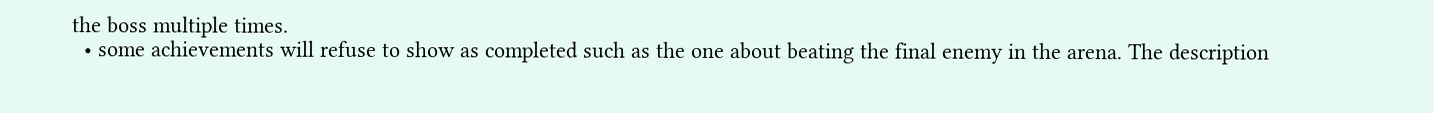the boss multiple times.
  • some achievements will refuse to show as completed such as the one about beating the final enemy in the arena. The description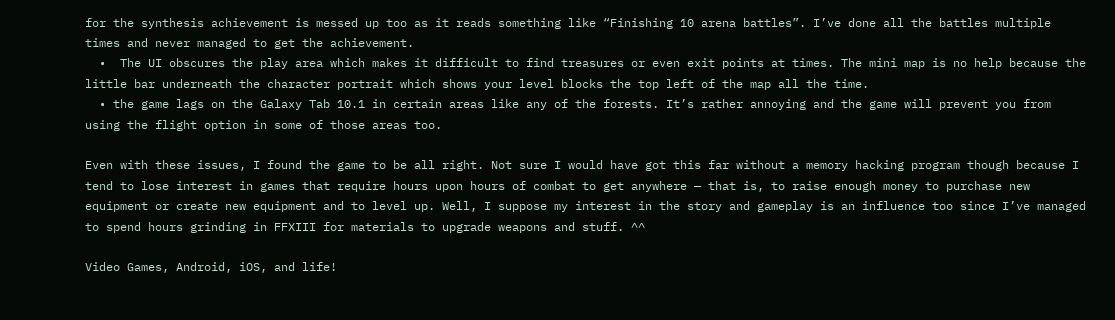for the synthesis achievement is messed up too as it reads something like “Finishing 10 arena battles”. I’ve done all the battles multiple times and never managed to get the achievement.
  •  The UI obscures the play area which makes it difficult to find treasures or even exit points at times. The mini map is no help because the little bar underneath the character portrait which shows your level blocks the top left of the map all the time.
  • the game lags on the Galaxy Tab 10.1 in certain areas like any of the forests. It’s rather annoying and the game will prevent you from using the flight option in some of those areas too.

Even with these issues, I found the game to be all right. Not sure I would have got this far without a memory hacking program though because I tend to lose interest in games that require hours upon hours of combat to get anywhere — that is, to raise enough money to purchase new equipment or create new equipment and to level up. Well, I suppose my interest in the story and gameplay is an influence too since I’ve managed to spend hours grinding in FFXIII for materials to upgrade weapons and stuff. ^^

Video Games, Android, iOS, and life!